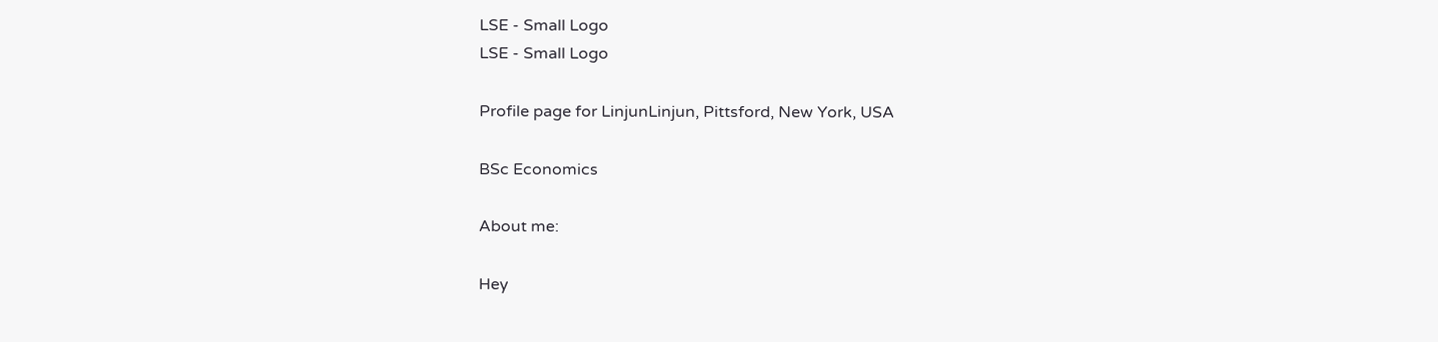LSE - Small Logo
LSE - Small Logo

Profile page for LinjunLinjun, Pittsford, New York, USA

BSc Economics

About me:

Hey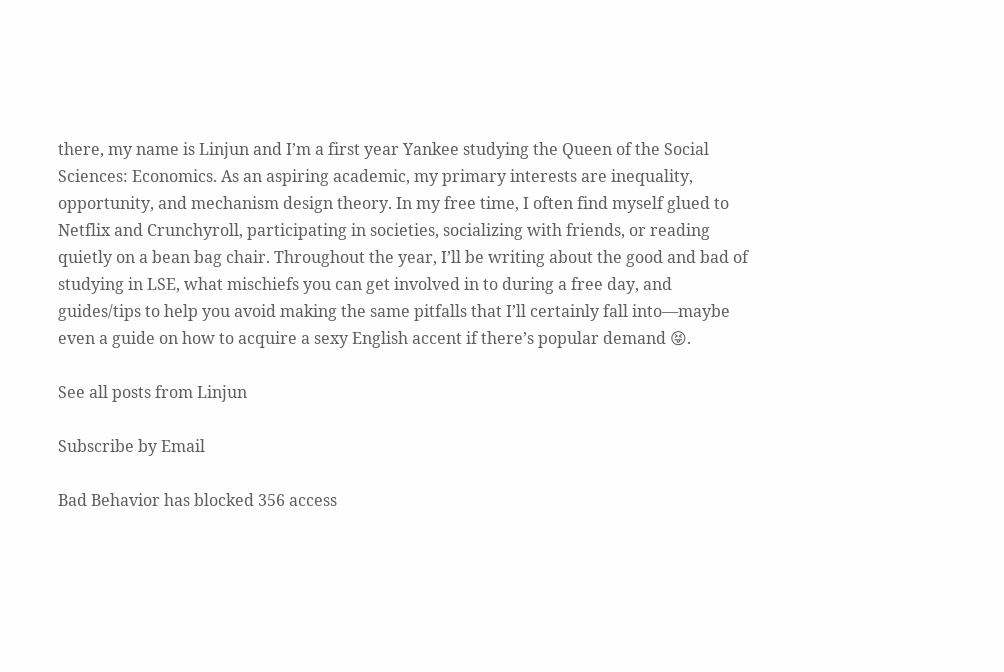there, my name is Linjun and I’m a first year Yankee studying the Queen of the Social Sciences: Economics. As an aspiring academic, my primary interests are inequality, opportunity, and mechanism design theory. In my free time, I often find myself glued to Netflix and Crunchyroll, participating in societies, socializing with friends, or reading quietly on a bean bag chair. Throughout the year, I’ll be writing about the good and bad of studying in LSE, what mischiefs you can get involved in to during a free day, and guides/tips to help you avoid making the same pitfalls that I’ll certainly fall into—maybe even a guide on how to acquire a sexy English accent if there’s popular demand 😝.

See all posts from Linjun

Subscribe by Email

Bad Behavior has blocked 356 access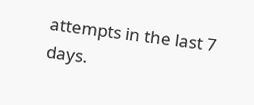attempts in the last 7 days.